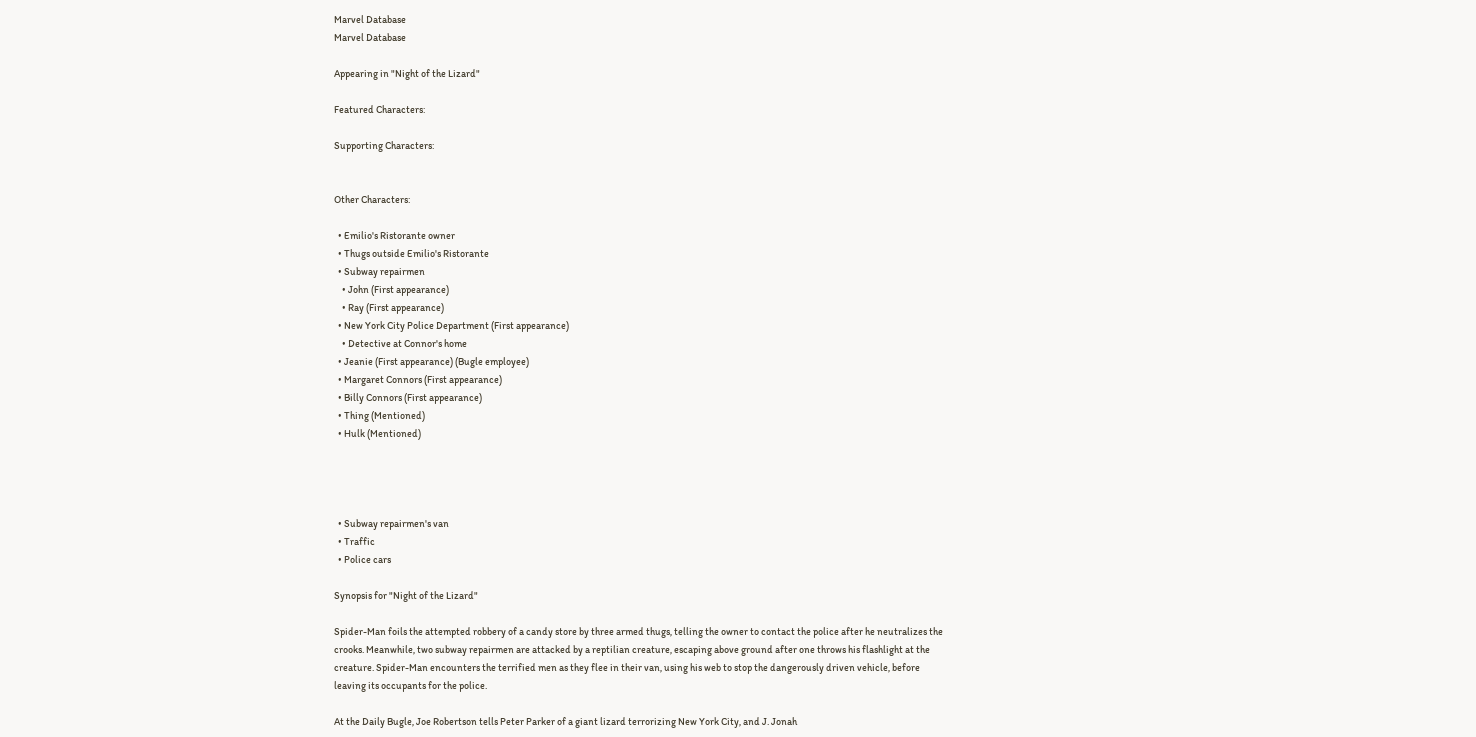Marvel Database
Marvel Database

Appearing in "Night of the Lizard"

Featured Characters:

Supporting Characters:


Other Characters:

  • Emilio's Ristorante owner
  • Thugs outside Emilio's Ristorante
  • Subway repairmen
    • John (First appearance)
    • Ray (First appearance)
  • New York City Police Department (First appearance)
    • Detective at Connor's home
  • Jeanie (First appearance) (Bugle employee)
  • Margaret Connors (First appearance)
  • Billy Connors (First appearance)
  • Thing (Mentioned)
  • Hulk (Mentioned)




  • Subway repairmen's van
  • Traffic
  • Police cars

Synopsis for "Night of the Lizard"

Spider-Man foils the attempted robbery of a candy store by three armed thugs, telling the owner to contact the police after he neutralizes the crooks. Meanwhile, two subway repairmen are attacked by a reptilian creature, escaping above ground after one throws his flashlight at the creature. Spider-Man encounters the terrified men as they flee in their van, using his web to stop the dangerously driven vehicle, before leaving its occupants for the police.

At the Daily Bugle, Joe Robertson tells Peter Parker of a giant lizard terrorizing New York City, and J. Jonah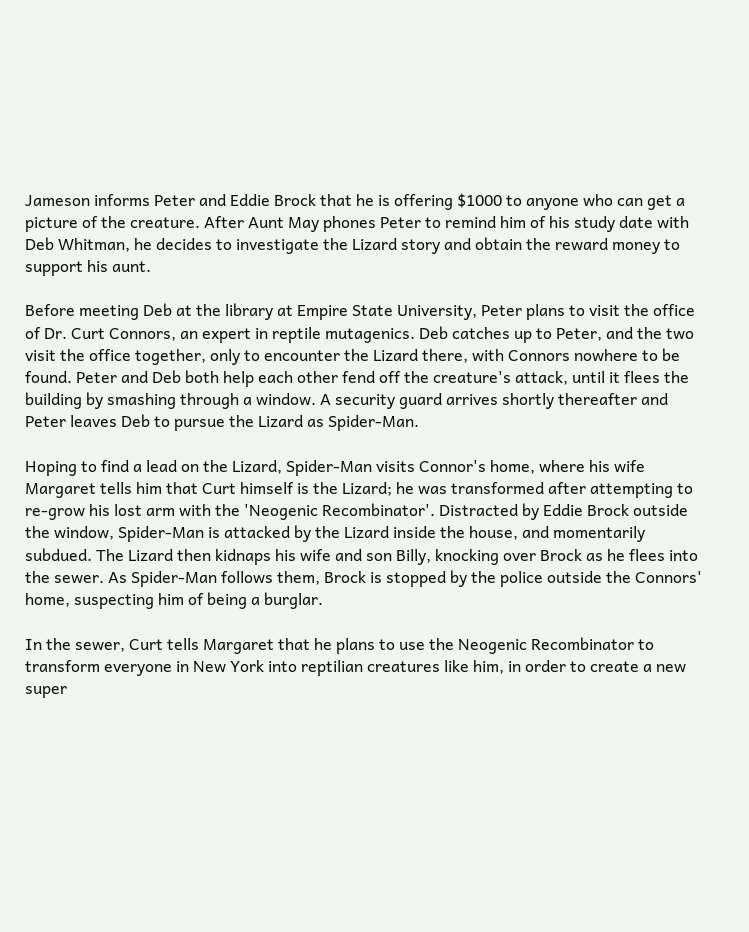Jameson informs Peter and Eddie Brock that he is offering $1000 to anyone who can get a picture of the creature. After Aunt May phones Peter to remind him of his study date with Deb Whitman, he decides to investigate the Lizard story and obtain the reward money to support his aunt.

Before meeting Deb at the library at Empire State University, Peter plans to visit the office of Dr. Curt Connors, an expert in reptile mutagenics. Deb catches up to Peter, and the two visit the office together, only to encounter the Lizard there, with Connors nowhere to be found. Peter and Deb both help each other fend off the creature's attack, until it flees the building by smashing through a window. A security guard arrives shortly thereafter and Peter leaves Deb to pursue the Lizard as Spider-Man.

Hoping to find a lead on the Lizard, Spider-Man visits Connor's home, where his wife Margaret tells him that Curt himself is the Lizard; he was transformed after attempting to re-grow his lost arm with the 'Neogenic Recombinator'. Distracted by Eddie Brock outside the window, Spider-Man is attacked by the Lizard inside the house, and momentarily subdued. The Lizard then kidnaps his wife and son Billy, knocking over Brock as he flees into the sewer. As Spider-Man follows them, Brock is stopped by the police outside the Connors' home, suspecting him of being a burglar.

In the sewer, Curt tells Margaret that he plans to use the Neogenic Recombinator to transform everyone in New York into reptilian creatures like him, in order to create a new super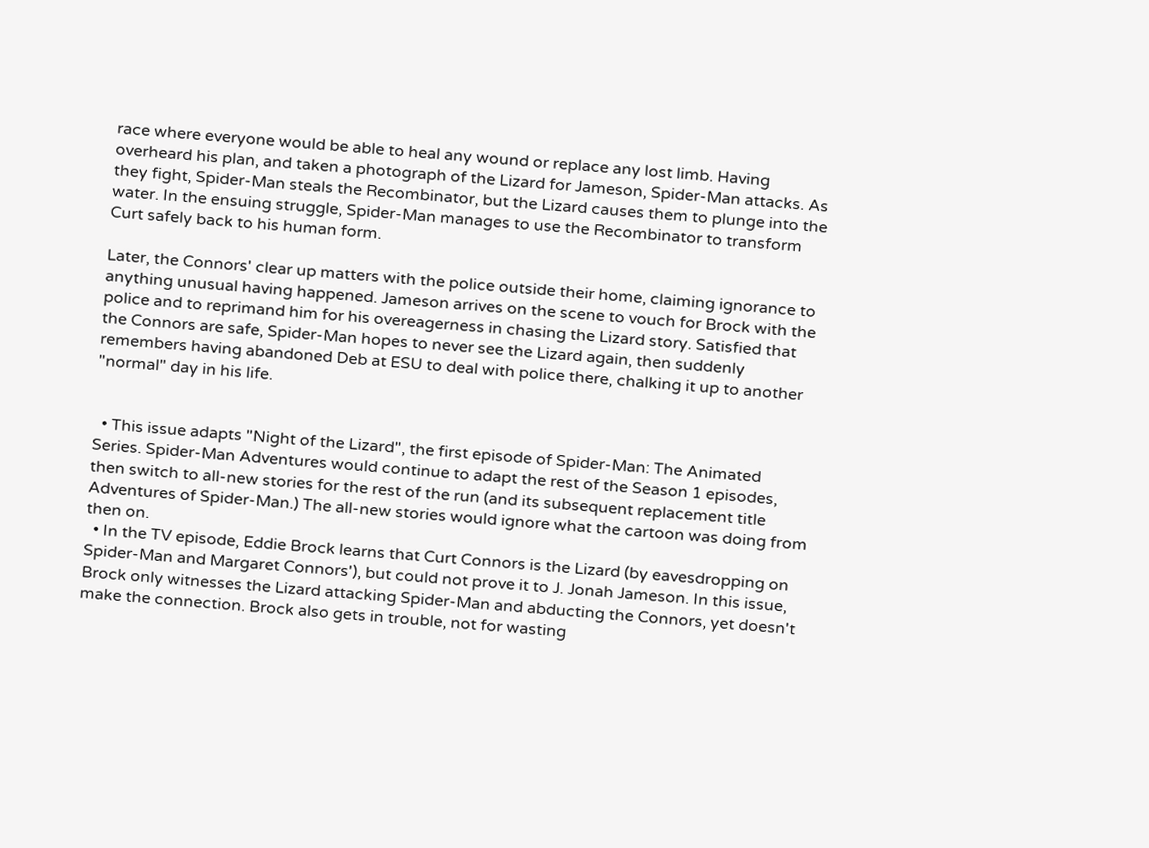race where everyone would be able to heal any wound or replace any lost limb. Having overheard his plan, and taken a photograph of the Lizard for Jameson, Spider-Man attacks. As they fight, Spider-Man steals the Recombinator, but the Lizard causes them to plunge into the water. In the ensuing struggle, Spider-Man manages to use the Recombinator to transform Curt safely back to his human form.

Later, the Connors' clear up matters with the police outside their home, claiming ignorance to anything unusual having happened. Jameson arrives on the scene to vouch for Brock with the police and to reprimand him for his overeagerness in chasing the Lizard story. Satisfied that the Connors are safe, Spider-Man hopes to never see the Lizard again, then suddenly remembers having abandoned Deb at ESU to deal with police there, chalking it up to another "normal" day in his life.


  • This issue adapts "Night of the Lizard", the first episode of Spider-Man: The Animated Series. Spider-Man Adventures would continue to adapt the rest of the Season 1 episodes, then switch to all-new stories for the rest of the run (and its subsequent replacement title Adventures of Spider-Man.) The all-new stories would ignore what the cartoon was doing from then on.
  • In the TV episode, Eddie Brock learns that Curt Connors is the Lizard (by eavesdropping on Spider-Man and Margaret Connors'), but could not prove it to J. Jonah Jameson. In this issue, Brock only witnesses the Lizard attacking Spider-Man and abducting the Connors, yet doesn't make the connection. Brock also gets in trouble, not for wasting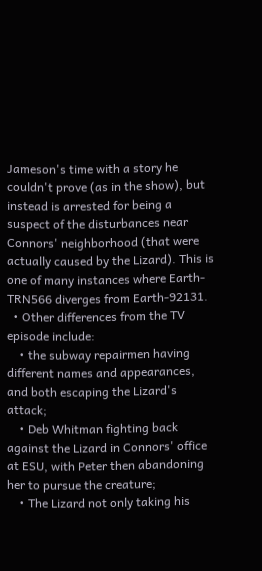Jameson's time with a story he couldn't prove (as in the show), but instead is arrested for being a suspect of the disturbances near Connors' neighborhood (that were actually caused by the Lizard). This is one of many instances where Earth-TRN566 diverges from Earth-92131.
  • Other differences from the TV episode include:
    • the subway repairmen having different names and appearances, and both escaping the Lizard's attack;
    • Deb Whitman fighting back against the Lizard in Connors' office at ESU, with Peter then abandoning her to pursue the creature;
    • The Lizard not only taking his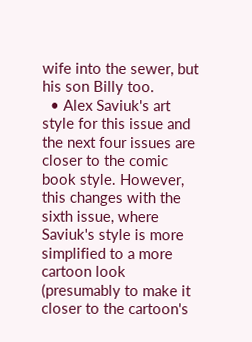wife into the sewer, but his son Billy too.
  • Alex Saviuk's art style for this issue and the next four issues are closer to the comic book style. However, this changes with the sixth issue, where Saviuk's style is more simplified to a more cartoon look (presumably to make it closer to the cartoon's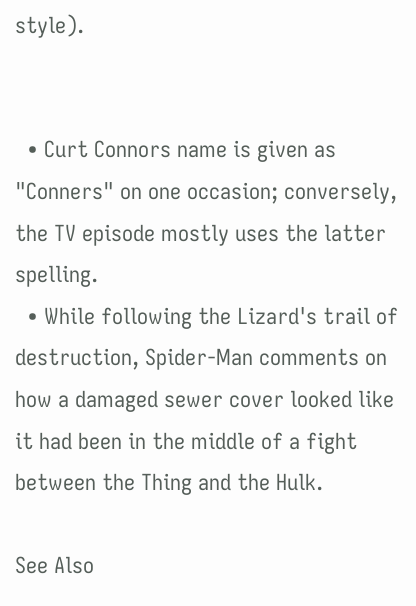style).


  • Curt Connors name is given as "Conners" on one occasion; conversely, the TV episode mostly uses the latter spelling.
  • While following the Lizard's trail of destruction, Spider-Man comments on how a damaged sewer cover looked like it had been in the middle of a fight between the Thing and the Hulk.

See Also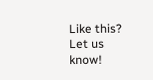Like this? Let us know!